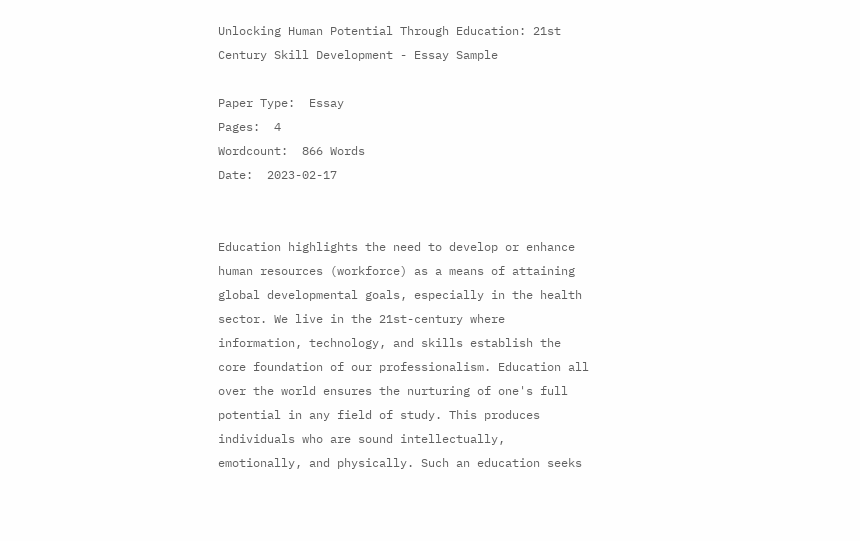Unlocking Human Potential Through Education: 21st Century Skill Development - Essay Sample

Paper Type:  Essay
Pages:  4
Wordcount:  866 Words
Date:  2023-02-17


Education highlights the need to develop or enhance human resources (workforce) as a means of attaining global developmental goals, especially in the health sector. We live in the 21st-century where information, technology, and skills establish the core foundation of our professionalism. Education all over the world ensures the nurturing of one's full potential in any field of study. This produces individuals who are sound intellectually, emotionally, and physically. Such an education seeks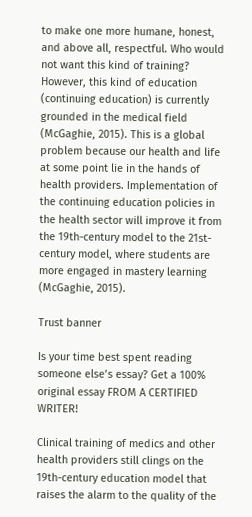to make one more humane, honest, and above all, respectful. Who would not want this kind of training? However, this kind of education (continuing education) is currently grounded in the medical field (McGaghie, 2015). This is a global problem because our health and life at some point lie in the hands of health providers. Implementation of the continuing education policies in the health sector will improve it from the 19th-century model to the 21st-century model, where students are more engaged in mastery learning (McGaghie, 2015).

Trust banner

Is your time best spent reading someone else’s essay? Get a 100% original essay FROM A CERTIFIED WRITER!

Clinical training of medics and other health providers still clings on the 19th-century education model that raises the alarm to the quality of the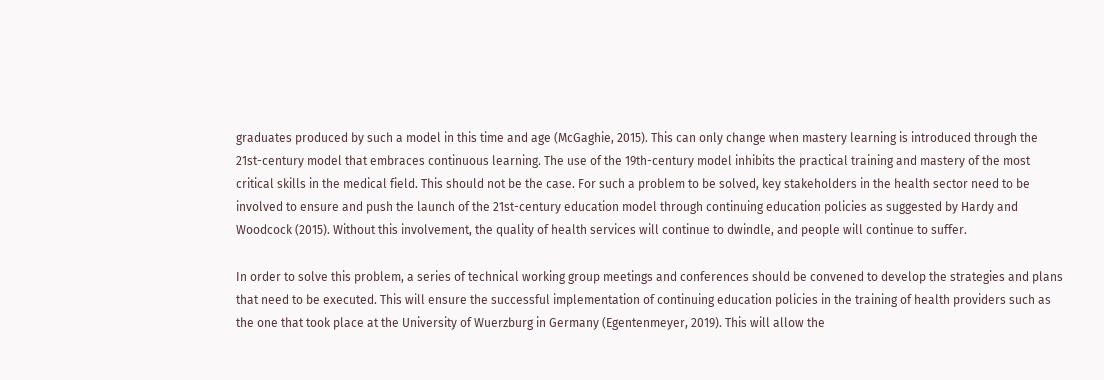graduates produced by such a model in this time and age (McGaghie, 2015). This can only change when mastery learning is introduced through the 21st-century model that embraces continuous learning. The use of the 19th-century model inhibits the practical training and mastery of the most critical skills in the medical field. This should not be the case. For such a problem to be solved, key stakeholders in the health sector need to be involved to ensure and push the launch of the 21st-century education model through continuing education policies as suggested by Hardy and Woodcock (2015). Without this involvement, the quality of health services will continue to dwindle, and people will continue to suffer.

In order to solve this problem, a series of technical working group meetings and conferences should be convened to develop the strategies and plans that need to be executed. This will ensure the successful implementation of continuing education policies in the training of health providers such as the one that took place at the University of Wuerzburg in Germany (Egentenmeyer, 2019). This will allow the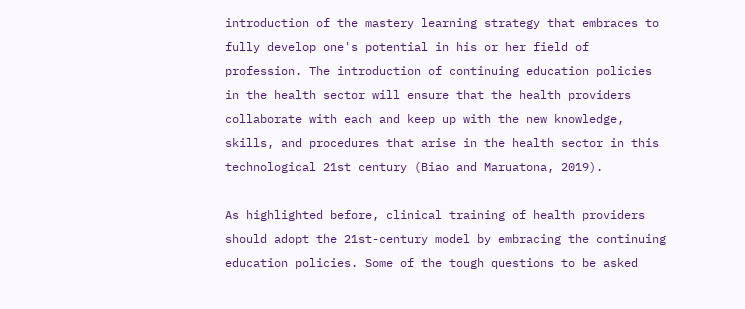introduction of the mastery learning strategy that embraces to fully develop one's potential in his or her field of profession. The introduction of continuing education policies in the health sector will ensure that the health providers collaborate with each and keep up with the new knowledge, skills, and procedures that arise in the health sector in this technological 21st century (Biao and Maruatona, 2019).

As highlighted before, clinical training of health providers should adopt the 21st-century model by embracing the continuing education policies. Some of the tough questions to be asked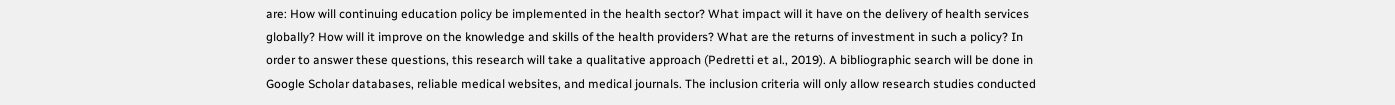are: How will continuing education policy be implemented in the health sector? What impact will it have on the delivery of health services globally? How will it improve on the knowledge and skills of the health providers? What are the returns of investment in such a policy? In order to answer these questions, this research will take a qualitative approach (Pedretti et al., 2019). A bibliographic search will be done in Google Scholar databases, reliable medical websites, and medical journals. The inclusion criteria will only allow research studies conducted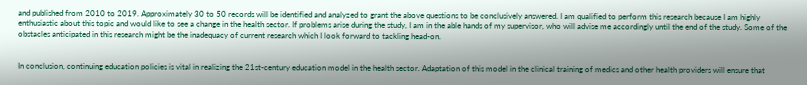and published from 2010 to 2019. Approximately 30 to 50 records will be identified and analyzed to grant the above questions to be conclusively answered. I am qualified to perform this research because I am highly enthusiastic about this topic and would like to see a change in the health sector. If problems arise during the study, I am in the able hands of my supervisor, who will advise me accordingly until the end of the study. Some of the obstacles anticipated in this research might be the inadequacy of current research which I look forward to tackling head-on.


In conclusion, continuing education policies is vital in realizing the 21st-century education model in the health sector. Adaptation of this model in the clinical training of medics and other health providers will ensure that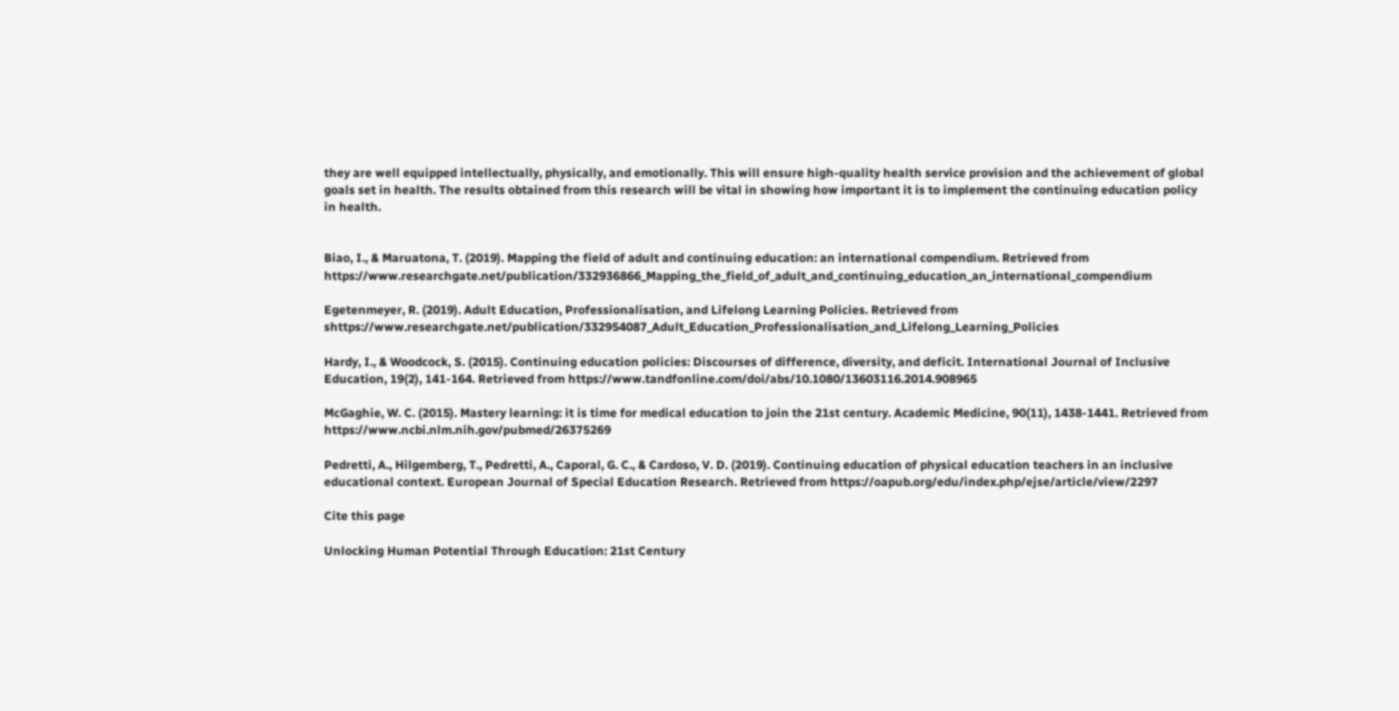they are well equipped intellectually, physically, and emotionally. This will ensure high-quality health service provision and the achievement of global goals set in health. The results obtained from this research will be vital in showing how important it is to implement the continuing education policy in health.


Biao, I., & Maruatona, T. (2019). Mapping the field of adult and continuing education: an international compendium. Retrieved from https://www.researchgate.net/publication/332936866_Mapping_the_field_of_adult_and_continuing_education_an_international_compendium

Egetenmeyer, R. (2019). Adult Education, Professionalisation, and Lifelong Learning Policies. Retrieved from shttps://www.researchgate.net/publication/332954087_Adult_Education_Professionalisation_and_Lifelong_Learning_Policies

Hardy, I., & Woodcock, S. (2015). Continuing education policies: Discourses of difference, diversity, and deficit. International Journal of Inclusive Education, 19(2), 141-164. Retrieved from https://www.tandfonline.com/doi/abs/10.1080/13603116.2014.908965

McGaghie, W. C. (2015). Mastery learning: it is time for medical education to join the 21st century. Academic Medicine, 90(11), 1438-1441. Retrieved from https://www.ncbi.nlm.nih.gov/pubmed/26375269

Pedretti, A., Hilgemberg, T., Pedretti, A., Caporal, G. C., & Cardoso, V. D. (2019). Continuing education of physical education teachers in an inclusive educational context. European Journal of Special Education Research. Retrieved from https://oapub.org/edu/index.php/ejse/article/view/2297

Cite this page

Unlocking Human Potential Through Education: 21st Century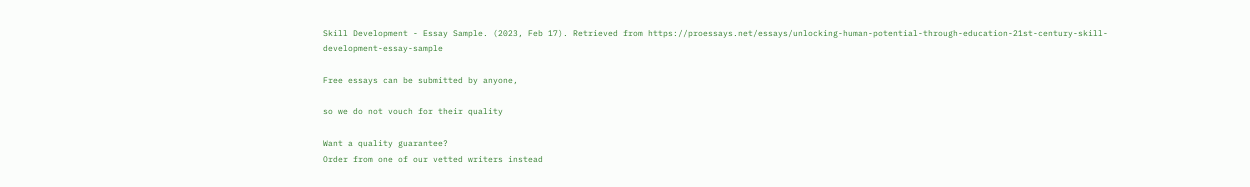Skill Development - Essay Sample. (2023, Feb 17). Retrieved from https://proessays.net/essays/unlocking-human-potential-through-education-21st-century-skill-development-essay-sample

Free essays can be submitted by anyone,

so we do not vouch for their quality

Want a quality guarantee?
Order from one of our vetted writers instead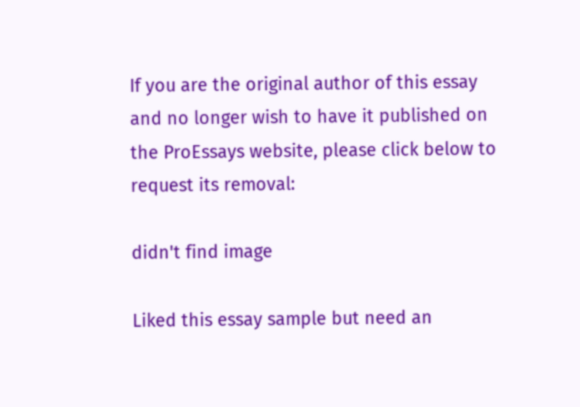If you are the original author of this essay and no longer wish to have it published on the ProEssays website, please click below to request its removal:

didn't find image

Liked this essay sample but need an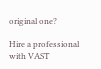original one?

Hire a professional with VAST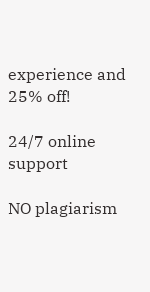experience and 25% off!

24/7 online support

NO plagiarism